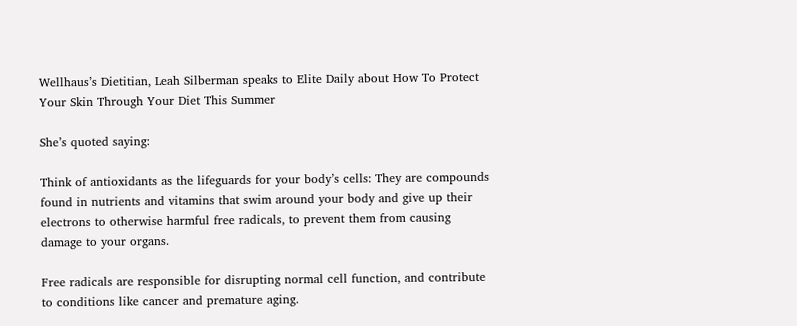Wellhaus’s Dietitian, Leah Silberman speaks to Elite Daily about How To Protect Your Skin Through Your Diet This Summer

She’s quoted saying:

Think of antioxidants as the lifeguards for your body’s cells: They are compounds found in nutrients and vitamins that swim around your body and give up their electrons to otherwise harmful free radicals, to prevent them from causing damage to your organs.

Free radicals are responsible for disrupting normal cell function, and contribute to conditions like cancer and premature aging.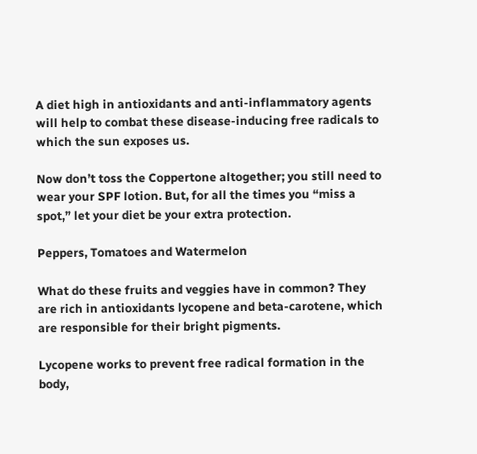A diet high in antioxidants and anti-inflammatory agents will help to combat these disease-inducing free radicals to which the sun exposes us.

Now don’t toss the Coppertone altogether; you still need to wear your SPF lotion. But, for all the times you “miss a spot,” let your diet be your extra protection.

Peppers, Tomatoes and Watermelon

What do these fruits and veggies have in common? They are rich in antioxidants lycopene and beta-carotene, which are responsible for their bright pigments.

Lycopene works to prevent free radical formation in the body,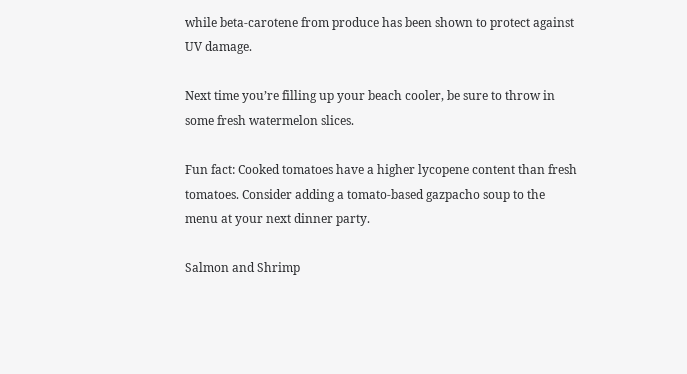while beta-carotene from produce has been shown to protect against UV damage.

Next time you’re filling up your beach cooler, be sure to throw in some fresh watermelon slices.

Fun fact: Cooked tomatoes have a higher lycopene content than fresh tomatoes. Consider adding a tomato-based gazpacho soup to the menu at your next dinner party.

Salmon and Shrimp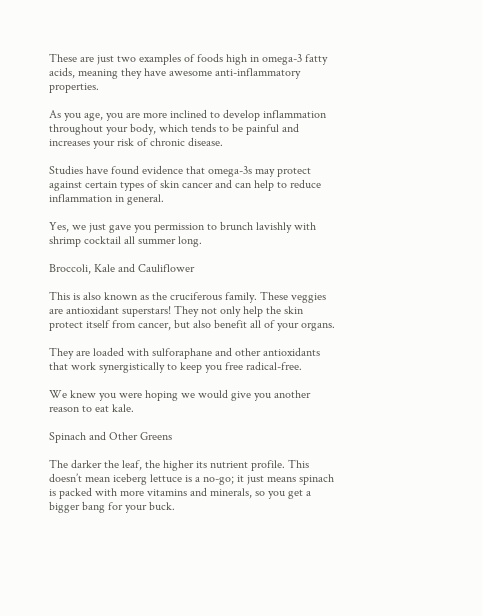These are just two examples of foods high in omega-3 fatty acids, meaning they have awesome anti-inflammatory properties.

As you age, you are more inclined to develop inflammation throughout your body, which tends to be painful and increases your risk of chronic disease.

Studies have found evidence that omega-3s may protect against certain types of skin cancer and can help to reduce inflammation in general.

Yes, we just gave you permission to brunch lavishly with shrimp cocktail all summer long.

Broccoli, Kale and Cauliflower

This is also known as the cruciferous family. These veggies are antioxidant superstars! They not only help the skin protect itself from cancer, but also benefit all of your organs.

They are loaded with sulforaphane and other antioxidants that work synergistically to keep you free radical-free.

We knew you were hoping we would give you another reason to eat kale.

Spinach and Other Greens

The darker the leaf, the higher its nutrient profile. This doesn’t mean iceberg lettuce is a no-go; it just means spinach is packed with more vitamins and minerals, so you get a bigger bang for your buck.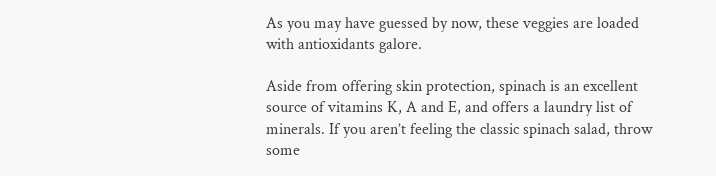As you may have guessed by now, these veggies are loaded with antioxidants galore.

Aside from offering skin protection, spinach is an excellent source of vitamins K, A and E, and offers a laundry list of minerals. If you aren’t feeling the classic spinach salad, throw some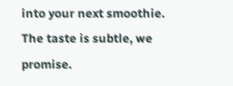into your next smoothie. The taste is subtle, we promise.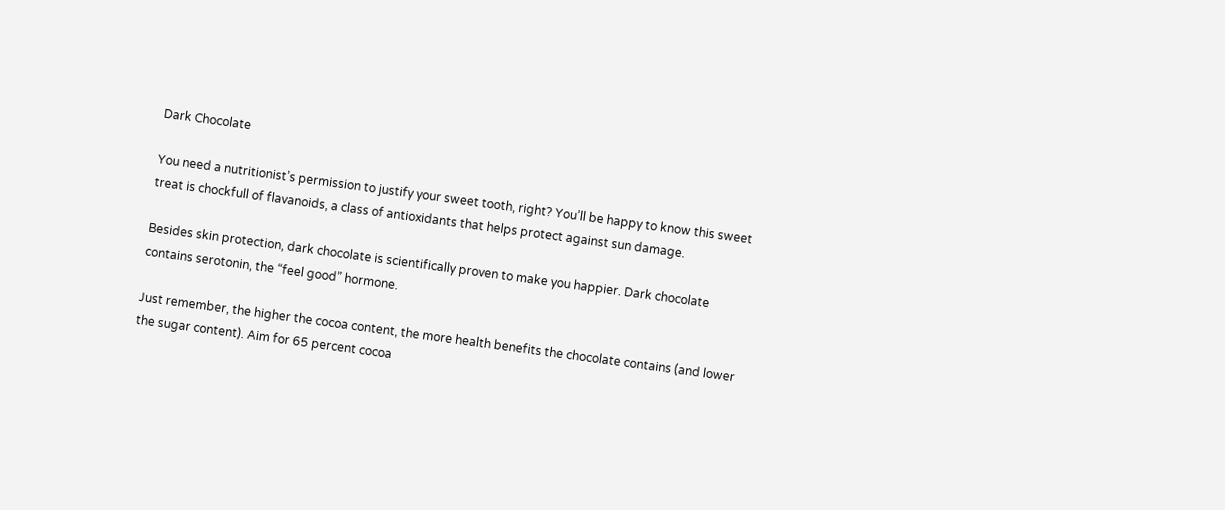Dark Chocolate

You need a nutritionist’s permission to justify your sweet tooth, right? You’ll be happy to know this sweet treat is chockfull of flavanoids, a class of antioxidants that helps protect against sun damage.

Besides skin protection, dark chocolate is scientifically proven to make you happier. Dark chocolate contains serotonin, the “feel good” hormone.

Just remember, the higher the cocoa content, the more health benefits the chocolate contains (and lower the sugar content). Aim for 65 percent cocoa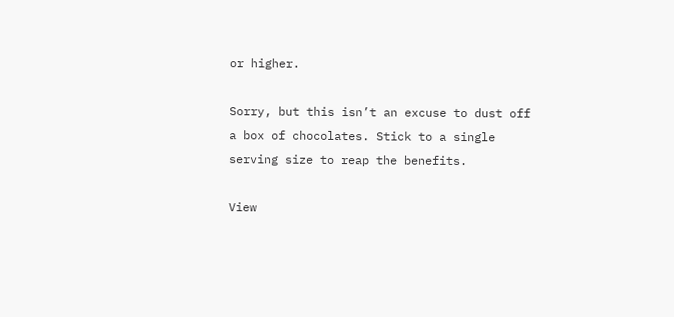or higher.

Sorry, but this isn’t an excuse to dust off a box of chocolates. Stick to a single serving size to reap the benefits.

View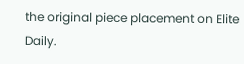the original piece placement on Elite Daily.